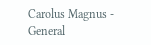Carolus Magnus - General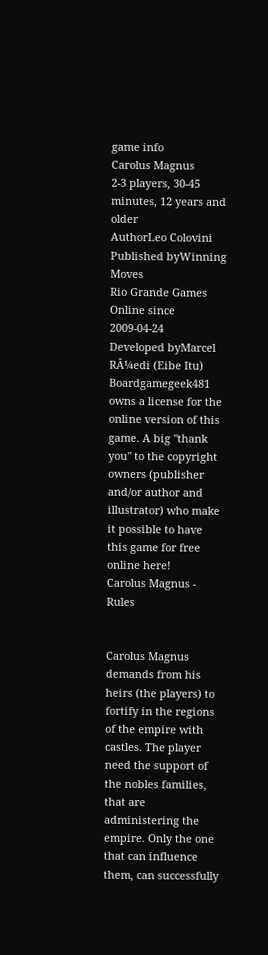game info
Carolus Magnus
2-3 players, 30-45 minutes, 12 years and older
AuthorLeo Colovini
Published byWinning Moves
Rio Grande Games
Online since 2009-04-24
Developed byMarcel RĂ¼edi (Eibe Itu)
Boardgamegeek481 owns a license for the online version of this game. A big "thank you" to the copyright owners (publisher and/or author and illustrator) who make it possible to have this game for free online here!
Carolus Magnus - Rules


Carolus Magnus demands from his heirs (the players) to fortify in the regions of the empire with castles. The player need the support of the nobles families, that are administering the empire. Only the one that can influence them, can successfully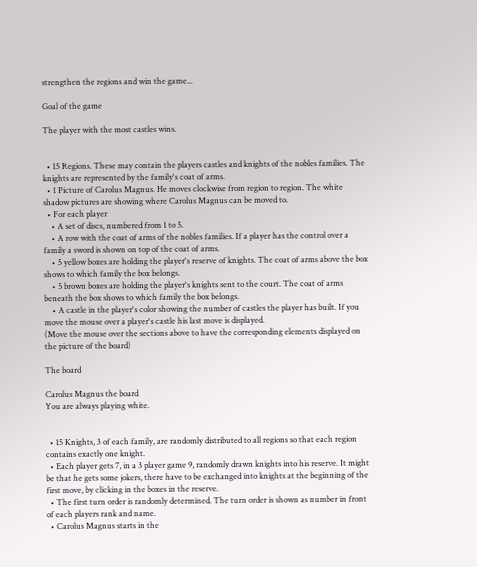strengthen the regions and win the game...

Goal of the game

The player with the most castles wins.


  • 15 Regions. These may contain the players castles and knights of the nobles families. The knights are represented by the family's coat of arms.
  • 1 Picture of Carolus Magnus. He moves clockwise from region to region. The white shadow pictures are showing where Carolus Magnus can be moved to.
  • For each player
    • A set of discs, numbered from 1 to 5.
    • A row with the coat of arms of the nobles families. If a player has the control over a family a sword is shown on top of the coat of arms.
    • 5 yellow boxes are holding the player's reserve of knights. The coat of arms above the box shows to which family the box belongs.
    • 5 brown boxes are holding the player's knights sent to the court. The coat of arms beneath the box shows to which family the box belongs.
    • A castle in the player's color showing the number of castles the player has built. If you move the mouse over a player's castle his last move is displayed.
(Move the mouse over the sections above to have the corresponding elements displayed on the picture of the board)

The board

Carolus Magnus the board
You are always playing white.


  • 15 Knights, 3 of each family, are randomly distributed to all regions so that each region contains exactly one knight.
  • Each player gets 7, in a 3 player game 9, randomly drawn knights into his reserve. It might be that he gets some jokers, there have to be exchanged into knights at the beginning of the first move, by clicking in the boxes in the reserve.
  • The first turn order is randomly determined. The turn order is shown as number in front of each players rank and name.
  • Carolus Magnus starts in the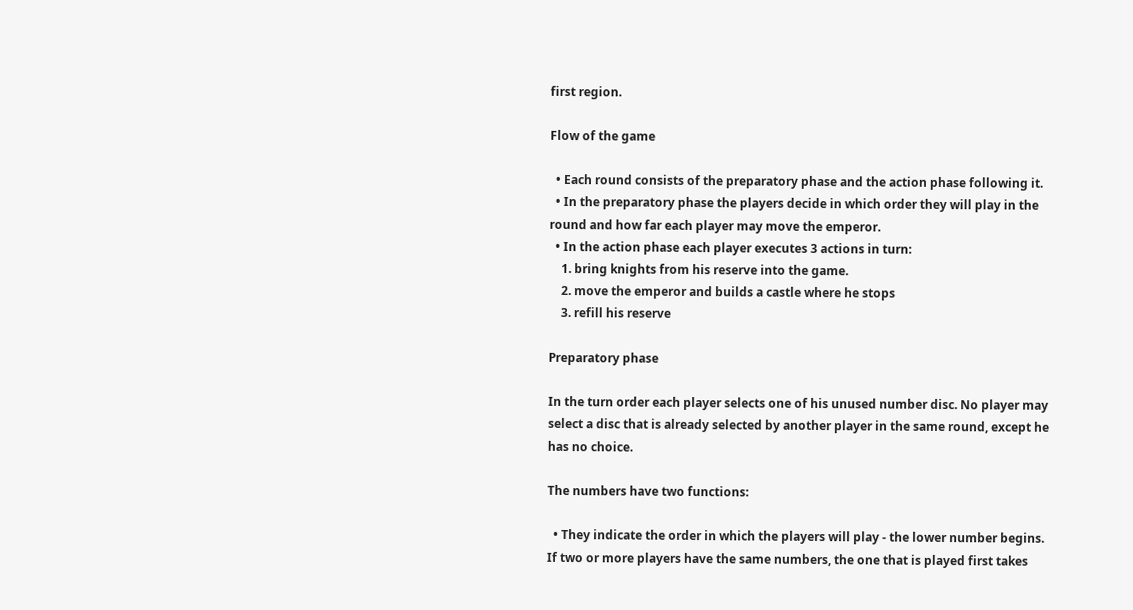first region.

Flow of the game

  • Each round consists of the preparatory phase and the action phase following it.
  • In the preparatory phase the players decide in which order they will play in the round and how far each player may move the emperor.
  • In the action phase each player executes 3 actions in turn:
    1. bring knights from his reserve into the game.
    2. move the emperor and builds a castle where he stops
    3. refill his reserve

Preparatory phase

In the turn order each player selects one of his unused number disc. No player may select a disc that is already selected by another player in the same round, except he has no choice.

The numbers have two functions:

  • They indicate the order in which the players will play - the lower number begins. If two or more players have the same numbers, the one that is played first takes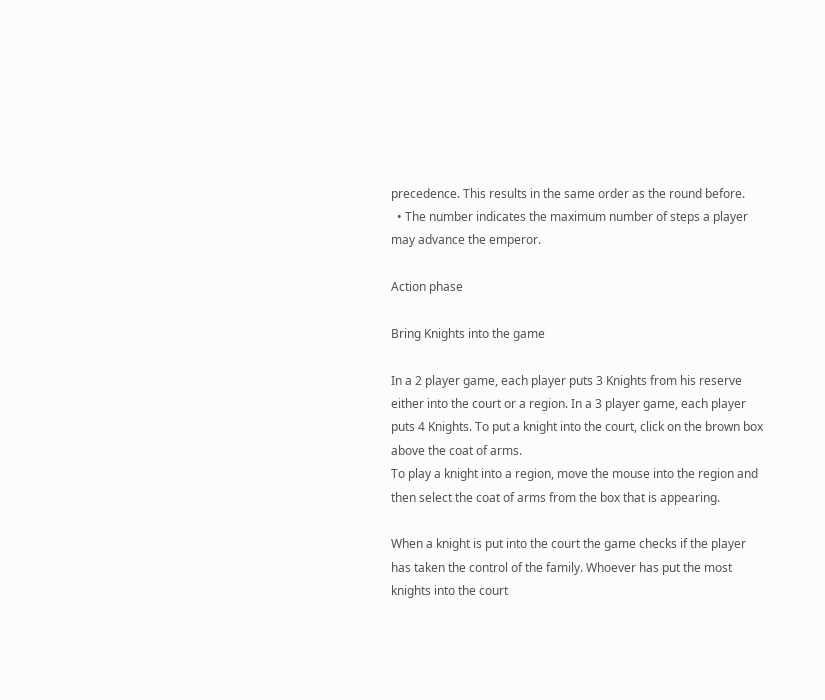precedence. This results in the same order as the round before.
  • The number indicates the maximum number of steps a player may advance the emperor.

Action phase

Bring Knights into the game

In a 2 player game, each player puts 3 Knights from his reserve either into the court or a region. In a 3 player game, each player puts 4 Knights. To put a knight into the court, click on the brown box above the coat of arms.
To play a knight into a region, move the mouse into the region and then select the coat of arms from the box that is appearing.

When a knight is put into the court the game checks if the player has taken the control of the family. Whoever has put the most knights into the court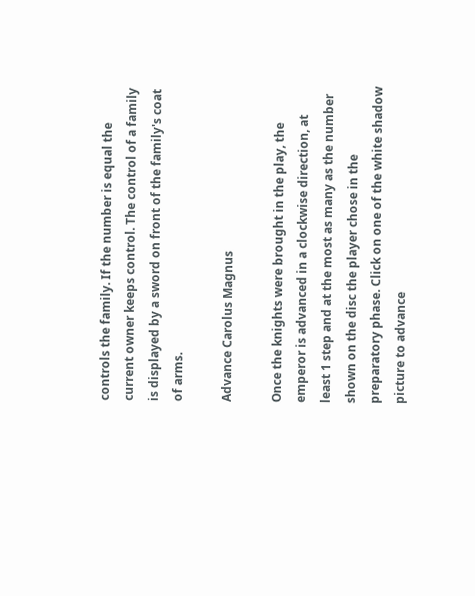controls the family. If the number is equal the current owner keeps control. The control of a family is displayed by a sword on front of the family's coat of arms.

Advance Carolus Magnus

Once the knights were brought in the play, the emperor is advanced in a clockwise direction, at least 1 step and at the most as many as the number shown on the disc the player chose in the preparatory phase. Click on one of the white shadow picture to advance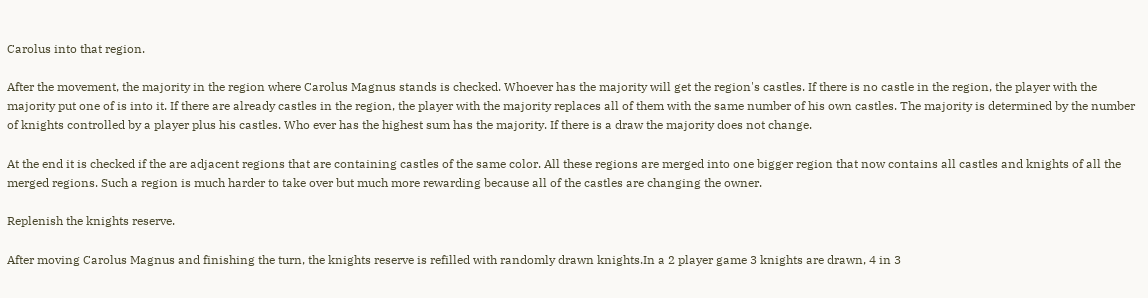Carolus into that region.

After the movement, the majority in the region where Carolus Magnus stands is checked. Whoever has the majority will get the region's castles. If there is no castle in the region, the player with the majority put one of is into it. If there are already castles in the region, the player with the majority replaces all of them with the same number of his own castles. The majority is determined by the number of knights controlled by a player plus his castles. Who ever has the highest sum has the majority. If there is a draw the majority does not change.

At the end it is checked if the are adjacent regions that are containing castles of the same color. All these regions are merged into one bigger region that now contains all castles and knights of all the merged regions. Such a region is much harder to take over but much more rewarding because all of the castles are changing the owner.

Replenish the knights reserve.

After moving Carolus Magnus and finishing the turn, the knights reserve is refilled with randomly drawn knights.In a 2 player game 3 knights are drawn, 4 in 3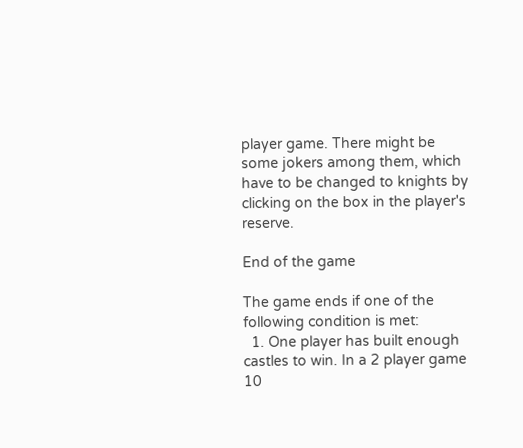player game. There might be some jokers among them, which have to be changed to knights by clicking on the box in the player's reserve.

End of the game

The game ends if one of the following condition is met:
  1. One player has built enough castles to win. In a 2 player game 10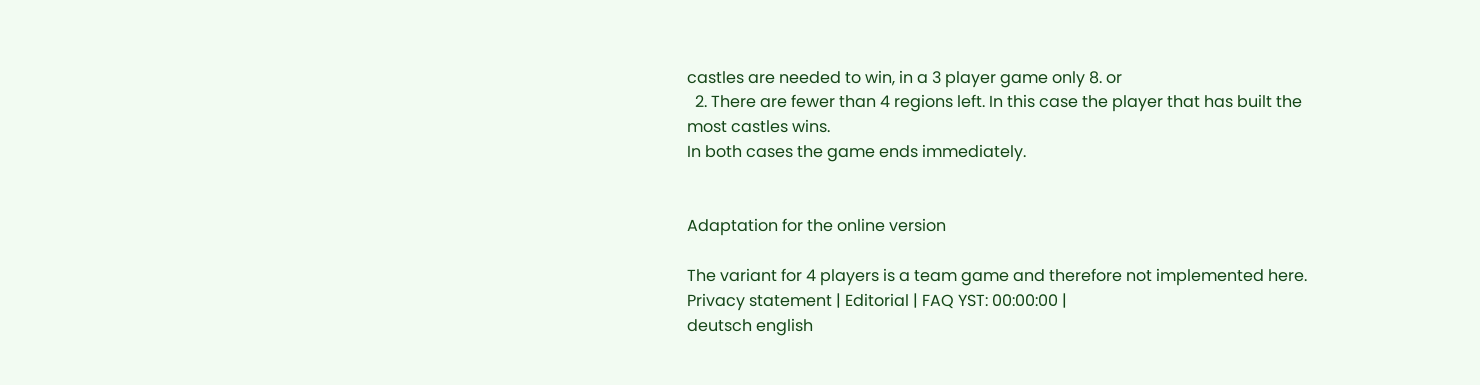castles are needed to win, in a 3 player game only 8. or
  2. There are fewer than 4 regions left. In this case the player that has built the most castles wins.
In both cases the game ends immediately.


Adaptation for the online version

The variant for 4 players is a team game and therefore not implemented here.
Privacy statement | Editorial | FAQ YST: 00:00:00 |
deutsch english